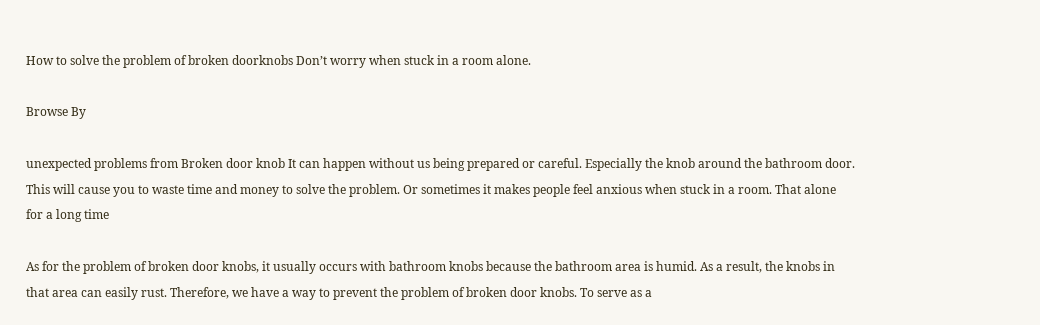How to solve the problem of broken doorknobs Don’t worry when stuck in a room alone.

Browse By

unexpected problems from Broken door knob It can happen without us being prepared or careful. Especially the knob around the bathroom door. This will cause you to waste time and money to solve the problem. Or sometimes it makes people feel anxious when stuck in a room. That alone for a long time

As for the problem of broken door knobs, it usually occurs with bathroom knobs because the bathroom area is humid. As a result, the knobs in that area can easily rust. Therefore, we have a way to prevent the problem of broken door knobs. To serve as a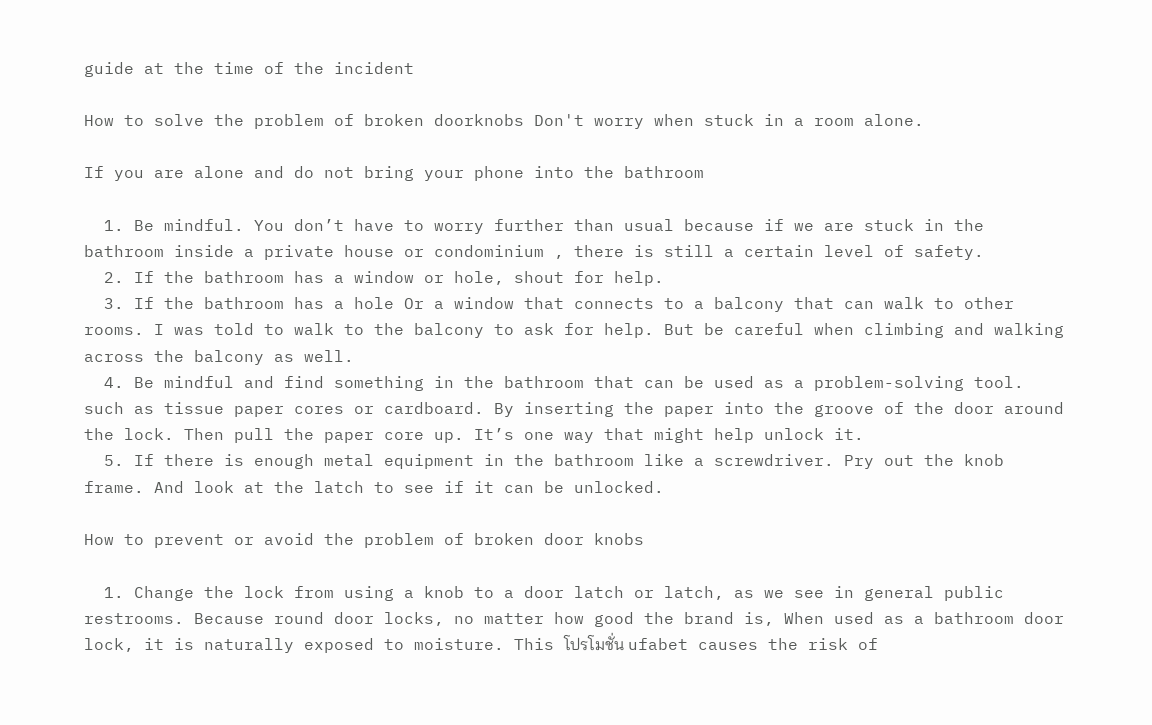guide at the time of the incident

How to solve the problem of broken doorknobs Don't worry when stuck in a room alone.

If you are alone and do not bring your phone into the bathroom

  1. Be mindful. You don’t have to worry further than usual because if we are stuck in the bathroom inside a private house or condominium , there is still a certain level of safety.
  2. If the bathroom has a window or hole, shout for help.
  3. If the bathroom has a hole Or a window that connects to a balcony that can walk to other rooms. I was told to walk to the balcony to ask for help. But be careful when climbing and walking across the balcony as well.
  4. Be mindful and find something in the bathroom that can be used as a problem-solving tool. such as tissue paper cores or cardboard. By inserting the paper into the groove of the door around the lock. Then pull the paper core up. It’s one way that might help unlock it.
  5. If there is enough metal equipment in the bathroom like a screwdriver. Pry out the knob frame. And look at the latch to see if it can be unlocked.

How to prevent or avoid the problem of broken door knobs

  1. Change the lock from using a knob to a door latch or latch, as we see in general public restrooms. Because round door locks, no matter how good the brand is, When used as a bathroom door lock, it is naturally exposed to moisture. This โปรโมชั่น ufabet causes the risk of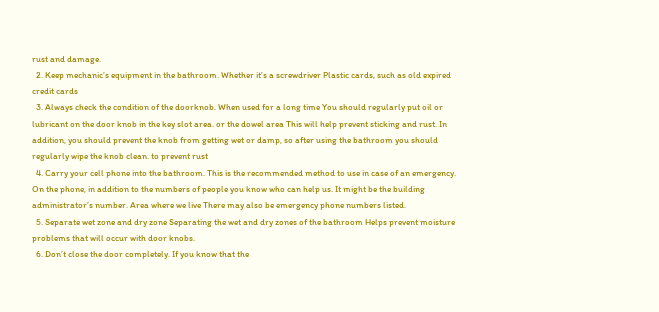rust and damage.
  2. Keep mechanic’s equipment in the bathroom. Whether it’s a screwdriver Plastic cards, such as old expired credit cards
  3. Always check the condition of the doorknob. When used for a long time You should regularly put oil or lubricant on the door knob in the key slot area. or the dowel area This will help prevent sticking and rust. In addition, you should prevent the knob from getting wet or damp, so after using the bathroom you should regularly wipe the knob clean. to prevent rust
  4. Carry your cell phone into the bathroom. This is the recommended method to use in case of an emergency. On the phone, in addition to the numbers of people you know who can help us. It might be the building administrator’s number. Area where we live There may also be emergency phone numbers listed.
  5. Separate wet zone and dry zone Separating the wet and dry zones of the bathroom Helps prevent moisture problems that will occur with door knobs.
  6. Don’t close the door completely. If you know that the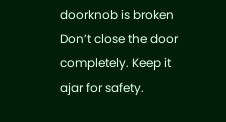doorknob is broken Don’t close the door completely. Keep it ajar for safety.